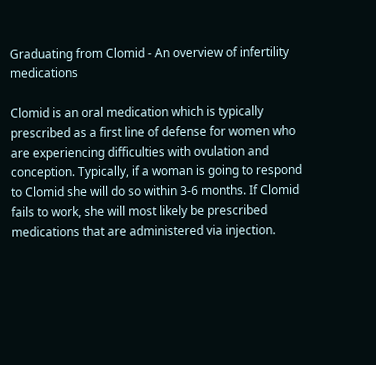Graduating from Clomid - An overview of infertility medications

Clomid is an oral medication which is typically prescribed as a first line of defense for women who are experiencing difficulties with ovulation and conception. Typically, if a woman is going to respond to Clomid she will do so within 3-6 months. If Clomid fails to work, she will most likely be prescribed medications that are administered via injection.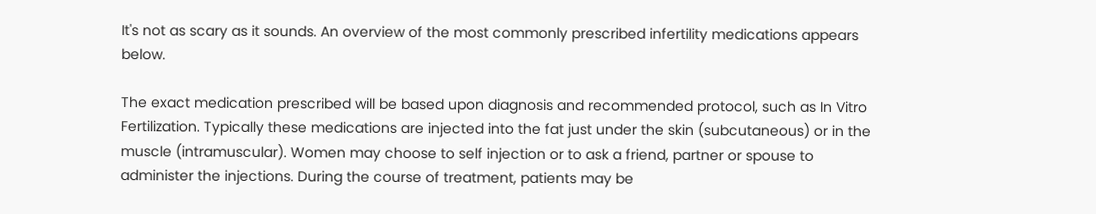It's not as scary as it sounds. An overview of the most commonly prescribed infertility medications appears below.

The exact medication prescribed will be based upon diagnosis and recommended protocol, such as In Vitro Fertilization. Typically these medications are injected into the fat just under the skin (subcutaneous) or in the muscle (intramuscular). Women may choose to self injection or to ask a friend, partner or spouse to administer the injections. During the course of treatment, patients may be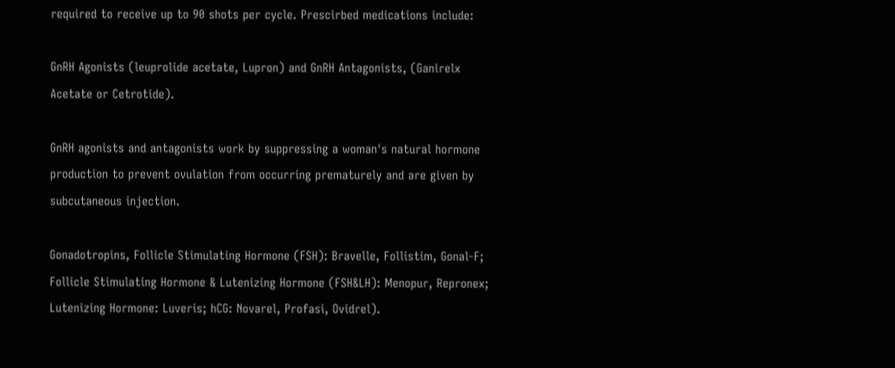required to receive up to 90 shots per cycle. Prescirbed medications include:

GnRH Agonists (leuprolide acetate, Lupron) and GnRH Antagonists, (Ganirelx Acetate or Cetrotide).

GnRH agonists and antagonists work by suppressing a woman's natural hormone production to prevent ovulation from occurring prematurely and are given by subcutaneous injection.

Gonadotropins, Follicle Stimulating Hormone (FSH): Bravelle, Follistim, Gonal-F; Follicle Stimulating Hormone & Lutenizing Hormone (FSH&LH): Menopur, Repronex; Lutenizing Hormone: Luveris; hCG: Novarel, Profasi, Ovidrel).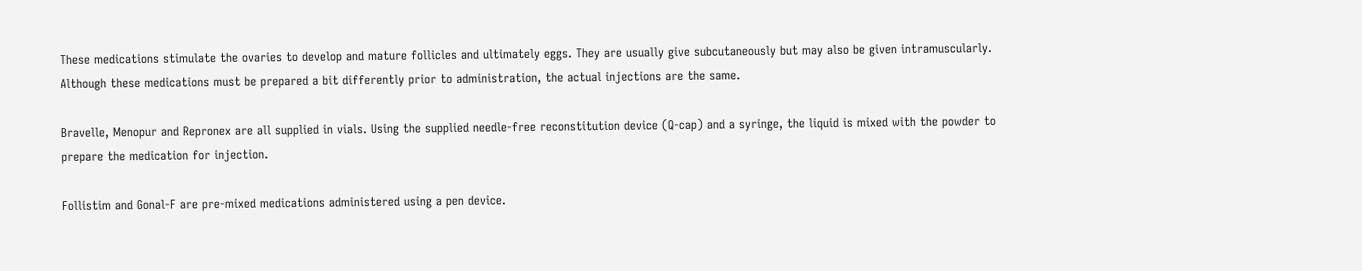These medications stimulate the ovaries to develop and mature follicles and ultimately eggs. They are usually give subcutaneously but may also be given intramuscularly. Although these medications must be prepared a bit differently prior to administration, the actual injections are the same.

Bravelle, Menopur and Repronex are all supplied in vials. Using the supplied needle-free reconstitution device (Q-cap) and a syringe, the liquid is mixed with the powder to prepare the medication for injection.

Follistim and Gonal-F are pre-mixed medications administered using a pen device.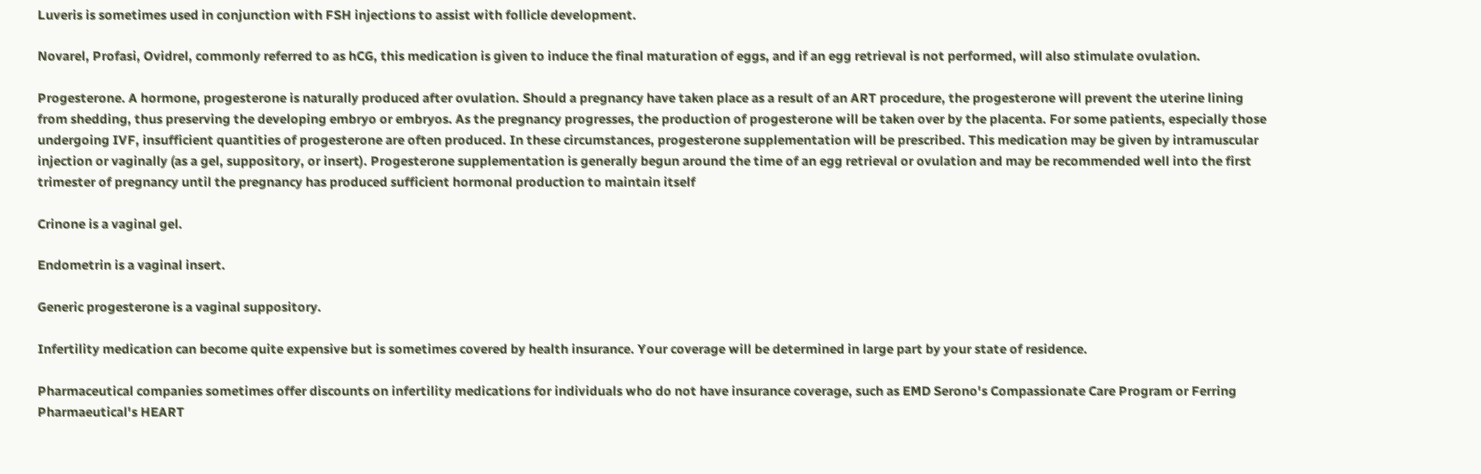Luveris is sometimes used in conjunction with FSH injections to assist with follicle development.

Novarel, Profasi, Ovidrel, commonly referred to as hCG, this medication is given to induce the final maturation of eggs, and if an egg retrieval is not performed, will also stimulate ovulation.

Progesterone. A hormone, progesterone is naturally produced after ovulation. Should a pregnancy have taken place as a result of an ART procedure, the progesterone will prevent the uterine lining from shedding, thus preserving the developing embryo or embryos. As the pregnancy progresses, the production of progesterone will be taken over by the placenta. For some patients, especially those undergoing IVF, insufficient quantities of progesterone are often produced. In these circumstances, progesterone supplementation will be prescribed. This medication may be given by intramuscular injection or vaginally (as a gel, suppository, or insert). Progesterone supplementation is generally begun around the time of an egg retrieval or ovulation and may be recommended well into the first trimester of pregnancy until the pregnancy has produced sufficient hormonal production to maintain itself

Crinone is a vaginal gel.

Endometrin is a vaginal insert.

Generic progesterone is a vaginal suppository.

Infertility medication can become quite expensive but is sometimes covered by health insurance. Your coverage will be determined in large part by your state of residence.

Pharmaceutical companies sometimes offer discounts on infertility medications for individuals who do not have insurance coverage, such as EMD Serono's Compassionate Care Program or Ferring Pharmaeutical's HEART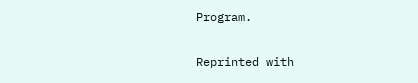Program.

Reprinted with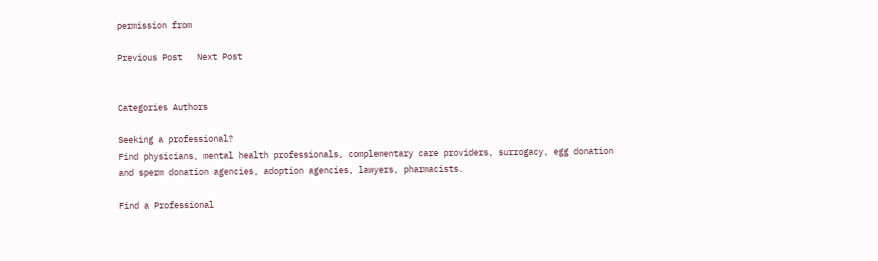permission from

Previous Post   Next Post


Categories Authors

Seeking a professional?
Find physicians, mental health professionals, complementary care providers, surrogacy, egg donation and sperm donation agencies, adoption agencies, lawyers, pharmacists.

Find a Professional